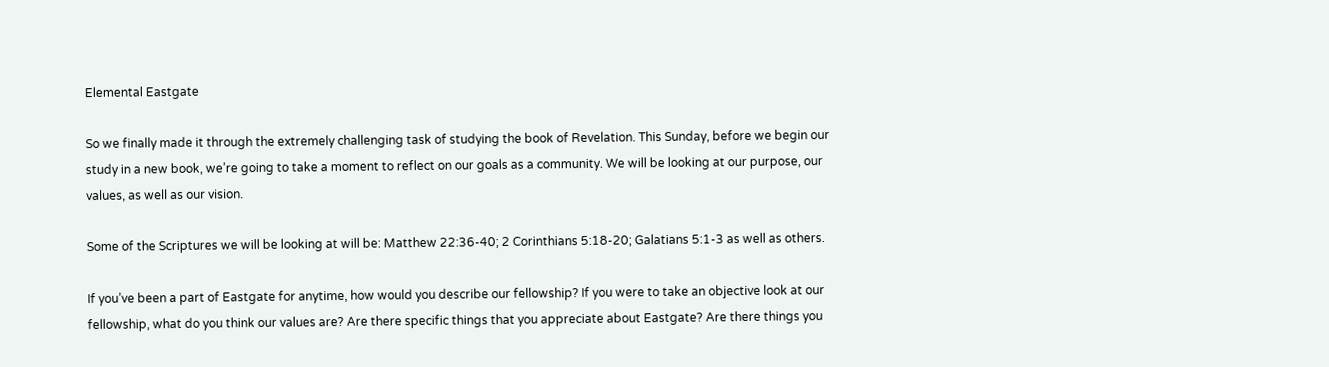Elemental Eastgate

So we finally made it through the extremely challenging task of studying the book of Revelation. This Sunday, before we begin our study in a new book, we’re going to take a moment to reflect on our goals as a community. We will be looking at our purpose, our values, as well as our vision.

Some of the Scriptures we will be looking at will be: Matthew 22:36-40; 2 Corinthians 5:18-20; Galatians 5:1-3 as well as others.

If you’ve been a part of Eastgate for anytime, how would you describe our fellowship? If you were to take an objective look at our fellowship, what do you think our values are? Are there specific things that you appreciate about Eastgate? Are there things you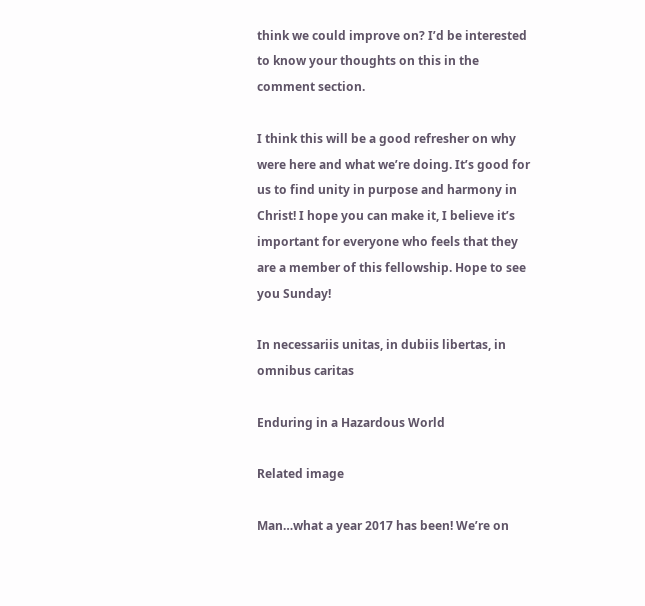think we could improve on? I’d be interested to know your thoughts on this in the comment section.

I think this will be a good refresher on why were here and what we’re doing. It’s good for us to find unity in purpose and harmony in Christ! I hope you can make it, I believe it’s important for everyone who feels that they are a member of this fellowship. Hope to see you Sunday!

In necessariis unitas, in dubiis libertas, in omnibus caritas

Enduring in a Hazardous World

Related image

Man…what a year 2017 has been! We’re on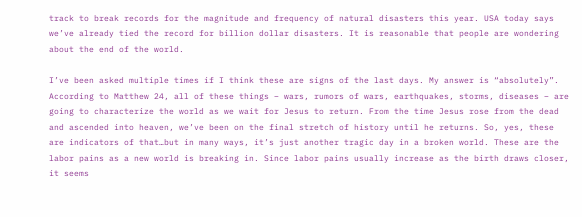track to break records for the magnitude and frequency of natural disasters this year. USA today says we’ve already tied the record for billion dollar disasters. It is reasonable that people are wondering about the end of the world.

I’ve been asked multiple times if I think these are signs of the last days. My answer is “absolutely”. According to Matthew 24, all of these things – wars, rumors of wars, earthquakes, storms, diseases – are going to characterize the world as we wait for Jesus to return. From the time Jesus rose from the dead and ascended into heaven, we’ve been on the final stretch of history until he returns. So, yes, these are indicators of that…but in many ways, it’s just another tragic day in a broken world. These are the labor pains as a new world is breaking in. Since labor pains usually increase as the birth draws closer, it seems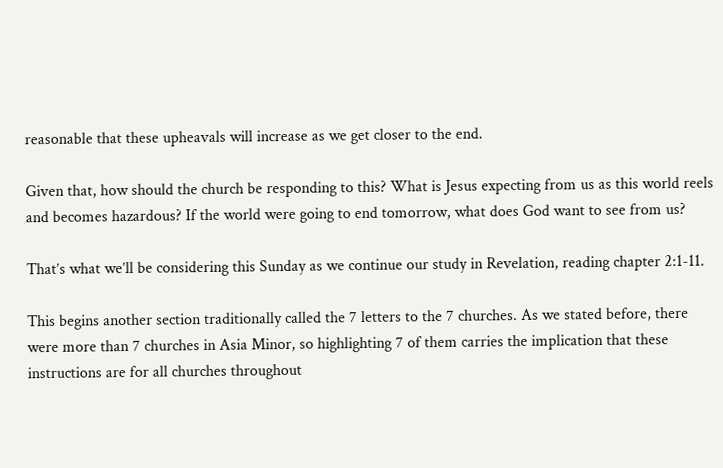reasonable that these upheavals will increase as we get closer to the end.

Given that, how should the church be responding to this? What is Jesus expecting from us as this world reels and becomes hazardous? If the world were going to end tomorrow, what does God want to see from us?

That’s what we’ll be considering this Sunday as we continue our study in Revelation, reading chapter 2:1-11.

This begins another section traditionally called the 7 letters to the 7 churches. As we stated before, there were more than 7 churches in Asia Minor, so highlighting 7 of them carries the implication that these instructions are for all churches throughout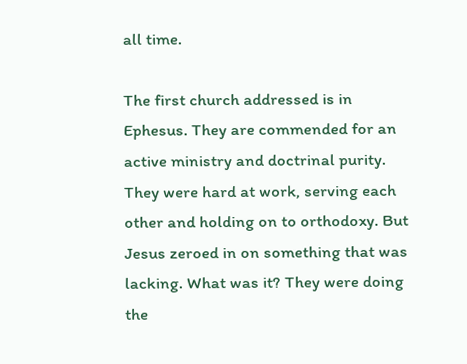all time.

The first church addressed is in Ephesus. They are commended for an active ministry and doctrinal purity. They were hard at work, serving each other and holding on to orthodoxy. But Jesus zeroed in on something that was lacking. What was it? They were doing the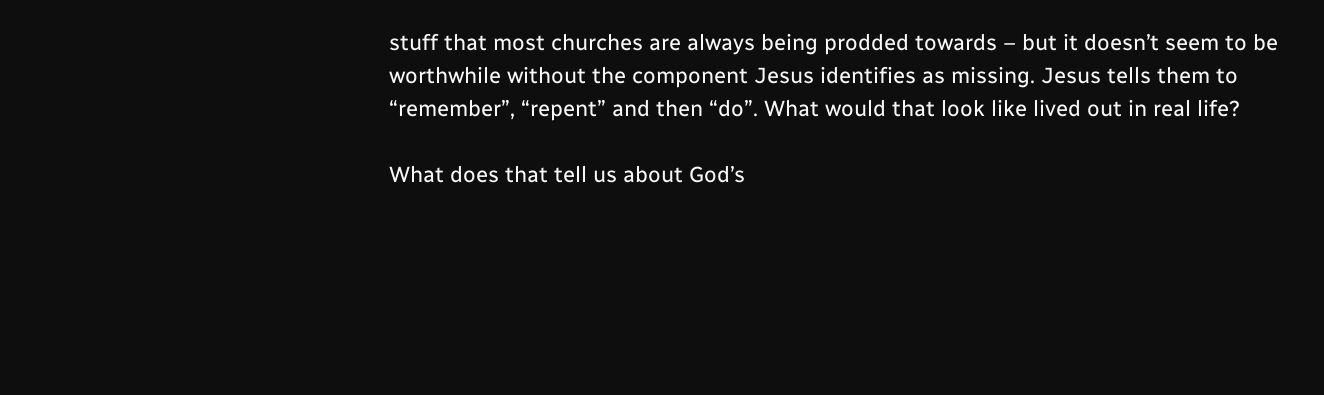stuff that most churches are always being prodded towards – but it doesn’t seem to be worthwhile without the component Jesus identifies as missing. Jesus tells them to “remember”, “repent” and then “do”. What would that look like lived out in real life?

What does that tell us about God’s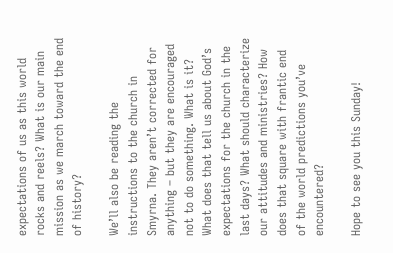expectations of us as this world rocks and reels? What is our main mission as we march toward the end of history?

We’ll also be reading the instructions to the church in Smyrna. They aren’t corrected for anything – but they are encouraged not to do something. What is it? What does that tell us about God’s expectations for the church in the last days? What should characterize our attitudes and ministries? How does that square with frantic end of the world predictions you’ve encountered?

Hope to see you this Sunday!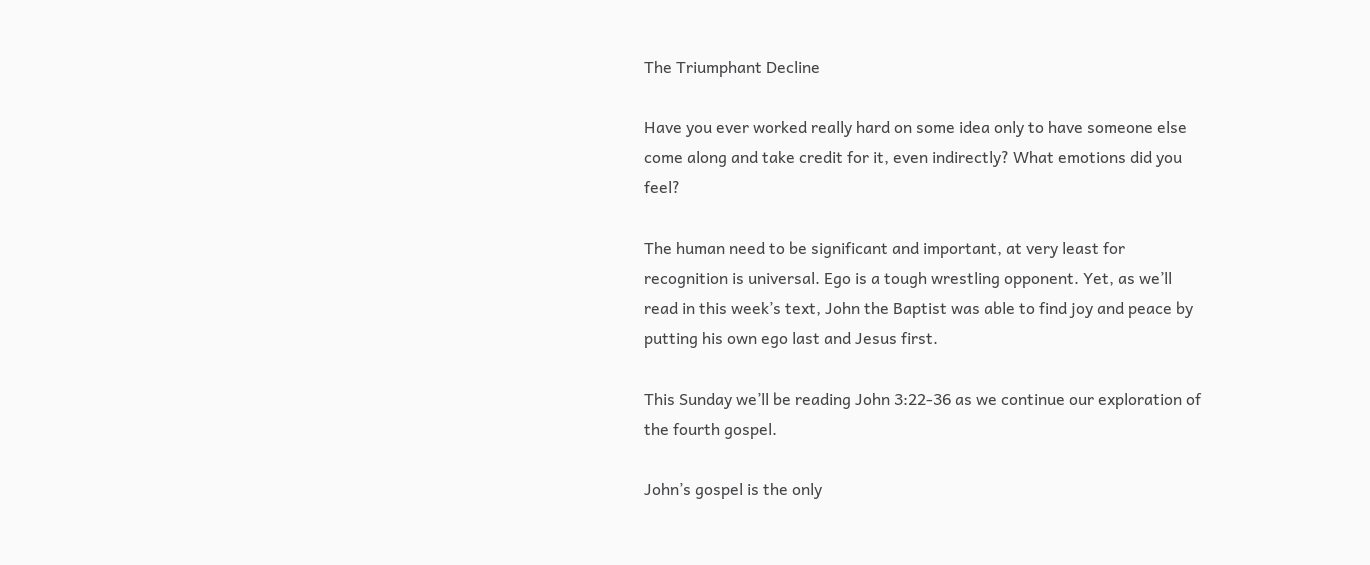The Triumphant Decline

Have you ever worked really hard on some idea only to have someone else come along and take credit for it, even indirectly? What emotions did you feel?

The human need to be significant and important, at very least for recognition is universal. Ego is a tough wrestling opponent. Yet, as we’ll read in this week’s text, John the Baptist was able to find joy and peace by putting his own ego last and Jesus first.

This Sunday we’ll be reading John 3:22-36 as we continue our exploration of the fourth gospel.

John’s gospel is the only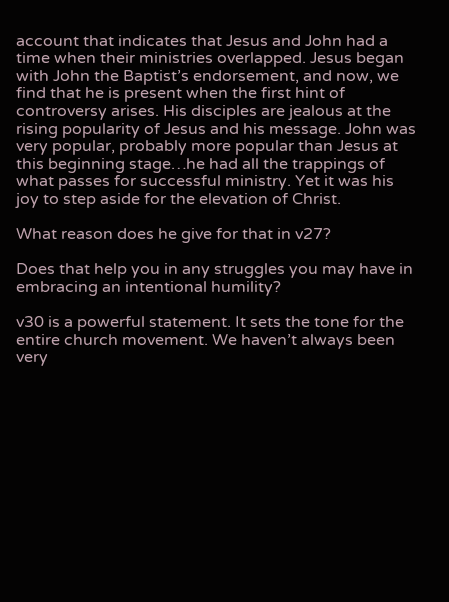account that indicates that Jesus and John had a time when their ministries overlapped. Jesus began with John the Baptist’s endorsement, and now, we find that he is present when the first hint of controversy arises. His disciples are jealous at the rising popularity of Jesus and his message. John was very popular, probably more popular than Jesus at this beginning stage…he had all the trappings of what passes for successful ministry. Yet it was his joy to step aside for the elevation of Christ.

What reason does he give for that in v27?

Does that help you in any struggles you may have in embracing an intentional humility?

v30 is a powerful statement. It sets the tone for the entire church movement. We haven’t always been very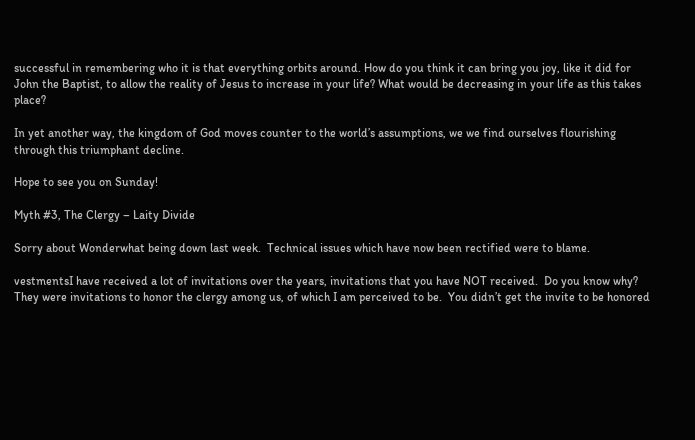successful in remembering who it is that everything orbits around. How do you think it can bring you joy, like it did for John the Baptist, to allow the reality of Jesus to increase in your life? What would be decreasing in your life as this takes place?

In yet another way, the kingdom of God moves counter to the world’s assumptions, we we find ourselves flourishing through this triumphant decline.

Hope to see you on Sunday!

Myth #3, The Clergy – Laity Divide

Sorry about Wonderwhat being down last week.  Technical issues which have now been rectified were to blame.

vestmentsI have received a lot of invitations over the years, invitations that you have NOT received.  Do you know why?  They were invitations to honor the clergy among us, of which I am perceived to be.  You didn’t get the invite to be honored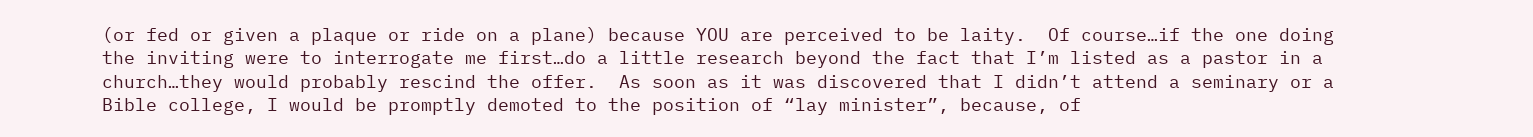(or fed or given a plaque or ride on a plane) because YOU are perceived to be laity.  Of course…if the one doing the inviting were to interrogate me first…do a little research beyond the fact that I’m listed as a pastor in a church…they would probably rescind the offer.  As soon as it was discovered that I didn’t attend a seminary or a Bible college, I would be promptly demoted to the position of “lay minister”, because, of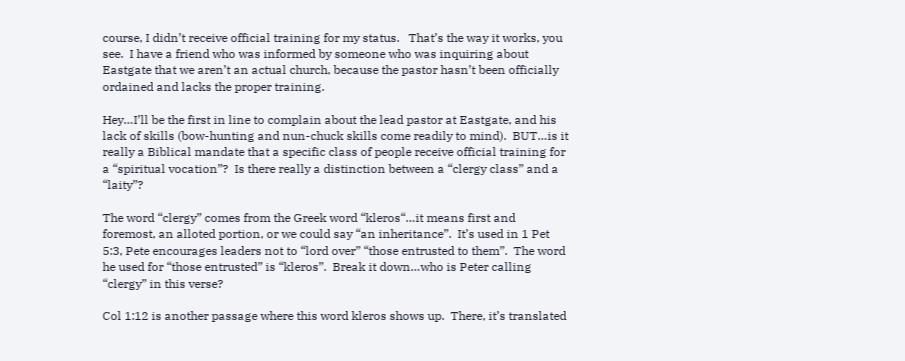course, I didn’t receive official training for my status.   That’s the way it works, you see.  I have a friend who was informed by someone who was inquiring about Eastgate that we aren’t an actual church, because the pastor hasn’t been officially ordained and lacks the proper training.

Hey…I’ll be the first in line to complain about the lead pastor at Eastgate, and his lack of skills (bow-hunting and nun-chuck skills come readily to mind).  BUT…is it really a Biblical mandate that a specific class of people receive official training for a “spiritual vocation”?  Is there really a distinction between a “clergy class” and a “laity”?

The word “clergy” comes from the Greek word “kleros“…it means first and foremost, an alloted portion, or we could say “an inheritance”.  It’s used in 1 Pet 5:3, Pete encourages leaders not to “lord over” “those entrusted to them”.  The word he used for “those entrusted” is “kleros”.  Break it down…who is Peter calling “clergy” in this verse?

Col 1:12 is another passage where this word kleros shows up.  There, it’s translated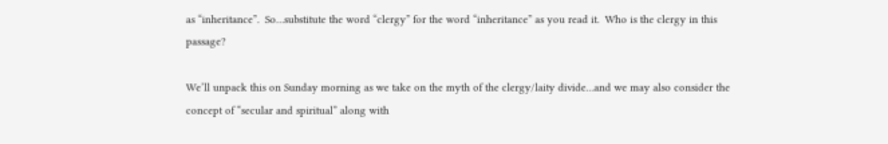as “inheritance”.  So…substitute the word “clergy” for the word “inheritance” as you read it.  Who is the clergy in this passage?

We’ll unpack this on Sunday morning as we take on the myth of the clergy/laity divide…and we may also consider the concept of “secular and spiritual” along with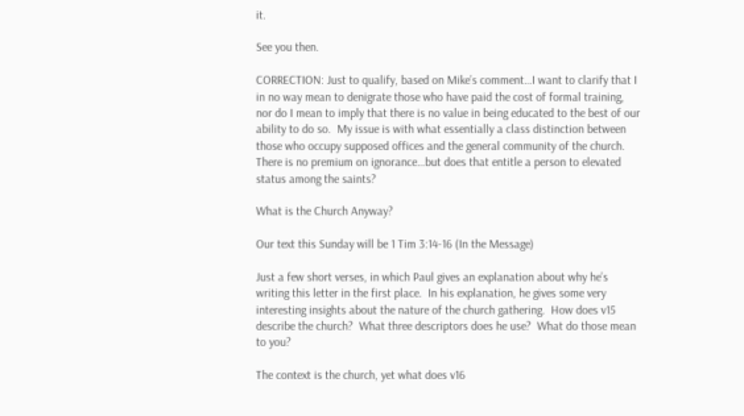it.

See you then.

CORRECTION: Just to qualify, based on Mike’s comment…I want to clarify that I in no way mean to denigrate those who have paid the cost of formal training, nor do I mean to imply that there is no value in being educated to the best of our ability to do so.  My issue is with what essentially a class distinction between those who occupy supposed offices and the general community of the church.  There is no premium on ignorance…but does that entitle a person to elevated status among the saints?

What is the Church Anyway?

Our text this Sunday will be 1 Tim 3:14-16 (In the Message)

Just a few short verses, in which Paul gives an explanation about why he’s writing this letter in the first place.  In his explanation, he gives some very interesting insights about the nature of the church gathering.  How does v15 describe the church?  What three descriptors does he use?  What do those mean to you?

The context is the church, yet what does v16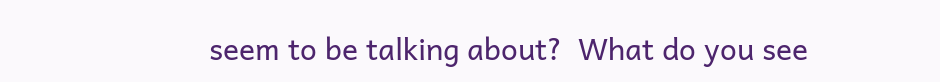seem to be talking about?  What do you see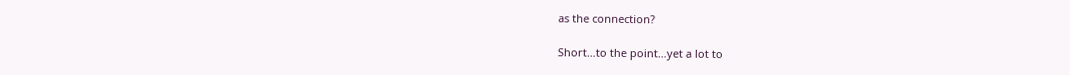as the connection?

Short…to the point…yet a lot to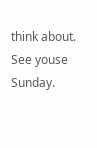think about.  See youse Sunday.